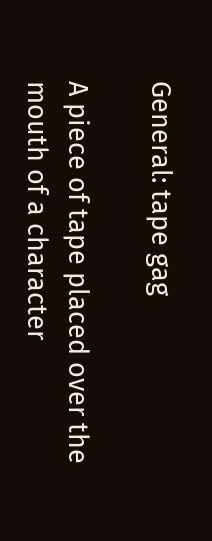General: tape gag

A piece of tape placed over the mouth of a character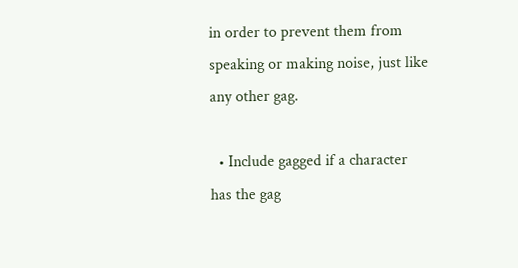in order to prevent them from speaking or making noise, just like any other gag.

  • Include gagged if a character has the gag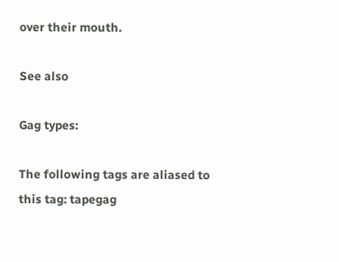over their mouth.

See also

Gag types:

The following tags are aliased to this tag: tapegag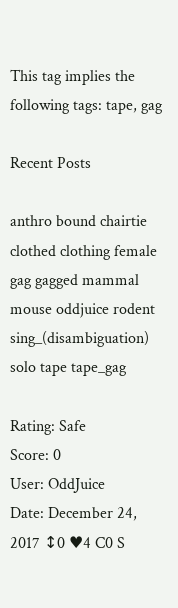This tag implies the following tags: tape, gag

Recent Posts

anthro bound chairtie clothed clothing female gag gagged mammal mouse oddjuice rodent sing_(disambiguation) solo tape tape_gag

Rating: Safe
Score: 0
User: OddJuice
Date: December 24, 2017 ↕0 ♥4 C0 S